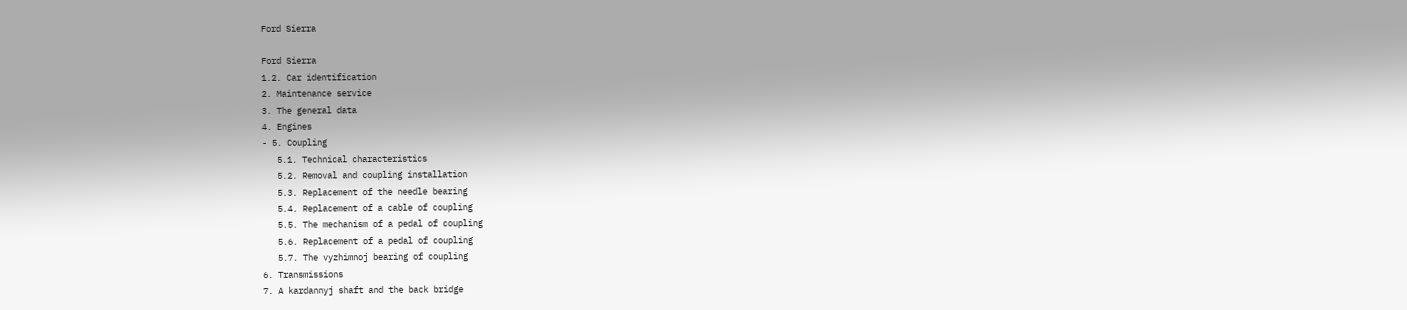Ford Sierra

Ford Sierra
1.2. Car identification
2. Maintenance service
3. The general data
4. Engines
- 5. Coupling
   5.1. Technical characteristics
   5.2. Removal and coupling installation
   5.3. Replacement of the needle bearing
   5.4. Replacement of a cable of coupling
   5.5. The mechanism of a pedal of coupling
   5.6. Replacement of a pedal of coupling
   5.7. The vyzhimnoj bearing of coupling
6. Transmissions
7. A kardannyj shaft and the back bridge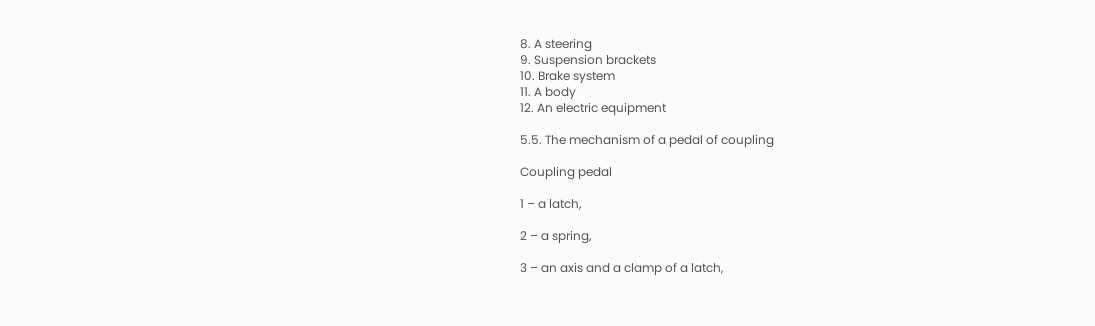8. A steering
9. Suspension brackets
10. Brake system
11. A body
12. An electric equipment

5.5. The mechanism of a pedal of coupling

Coupling pedal

1 – a latch,

2 – a spring,

3 – an axis and a clamp of a latch,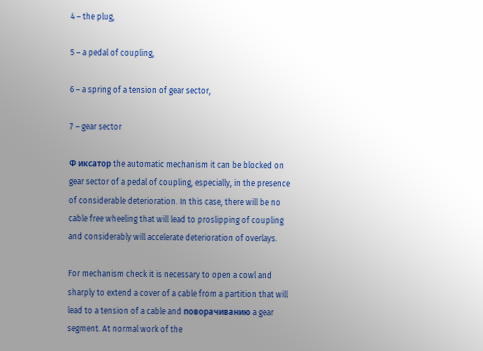4 – the plug,

5 – a pedal of coupling,

6 – a spring of a tension of gear sector,

7 – gear sector

Ф иксатор the automatic mechanism it can be blocked on gear sector of a pedal of coupling, especially, in the presence of considerable deterioration. In this case, there will be no cable free wheeling that will lead to proslipping of coupling and considerably will accelerate deterioration of overlays.

For mechanism check it is necessary to open a cowl and sharply to extend a cover of a cable from a partition that will lead to a tension of a cable and поворачиванию a gear segment. At normal work of the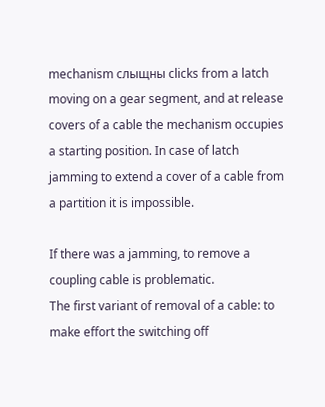mechanism слыщны clicks from a latch moving on a gear segment, and at release covers of a cable the mechanism occupies a starting position. In case of latch jamming to extend a cover of a cable from a partition it is impossible.

If there was a jamming, to remove a coupling cable is problematic.
The first variant of removal of a cable: to make effort the switching off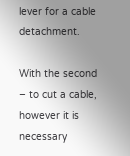lever for a cable detachment.

With the second – to cut a cable, however it is necessary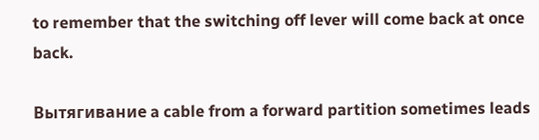to remember that the switching off lever will come back at once back.

Вытягивание a cable from a forward partition sometimes leads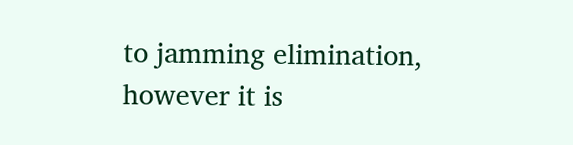to jamming elimination, however it is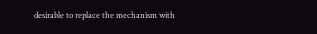desirable to replace the mechanism with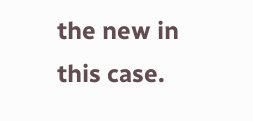the new in this case.